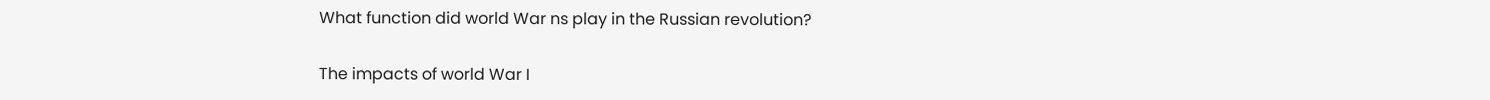What function did world War ns play in the Russian revolution?

The impacts of world War I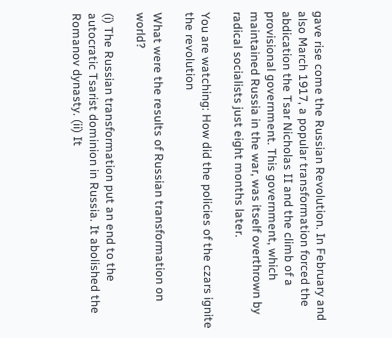gave rise come the Russian Revolution. In February and also March 1917, a popular transformation forced the abdication the Tsar Nicholas II and the climb of a provisional government. This government, which maintained Russia in the war, was itself overthrown by radical socialists just eight months later.

You are watching: How did the policies of the czars ignite the revolution

What were the results of Russian transformation on world?

(i) The Russian transformation put an end to the autocratic Tsarist dominion in Russia. It abolished the Romanov dynasty. (ii) It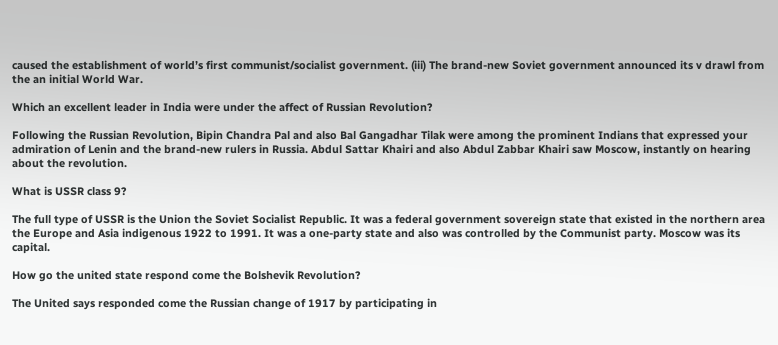caused the establishment of world’s first communist/socialist government. (iii) The brand-new Soviet government announced its v drawl from the an initial World War.

Which an excellent leader in India were under the affect of Russian Revolution?

Following the Russian Revolution, Bipin Chandra Pal and also Bal Gangadhar Tilak were among the prominent Indians that expressed your admiration of Lenin and the brand-new rulers in Russia. Abdul Sattar Khairi and also Abdul Zabbar Khairi saw Moscow, instantly on hearing about the revolution.

What is USSR class 9?

The full type of USSR is the Union the Soviet Socialist Republic. It was a federal government sovereign state that existed in the northern area the Europe and Asia indigenous 1922 to 1991. It was a one-party state and also was controlled by the Communist party. Moscow was its capital.

How go the united state respond come the Bolshevik Revolution?

The United says responded come the Russian change of 1917 by participating in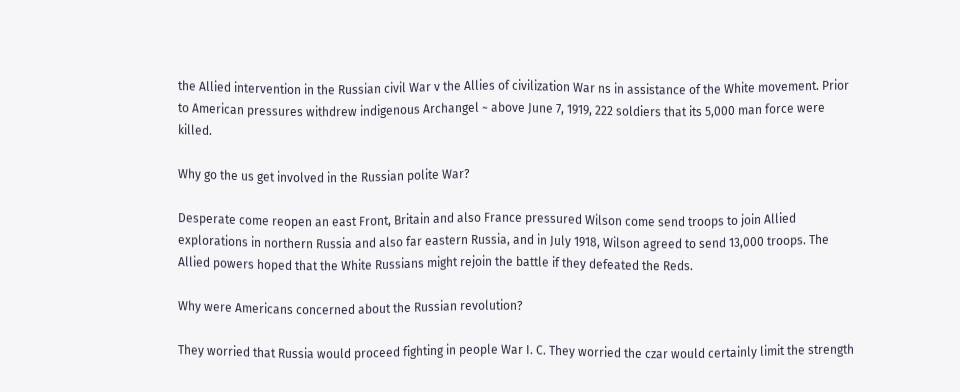the Allied intervention in the Russian civil War v the Allies of civilization War ns in assistance of the White movement. Prior to American pressures withdrew indigenous Archangel ~ above June 7, 1919, 222 soldiers that its 5,000 man force were killed.

Why go the us get involved in the Russian polite War?

Desperate come reopen an east Front, Britain and also France pressured Wilson come send troops to join Allied explorations in northern Russia and also far eastern Russia, and in July 1918, Wilson agreed to send 13,000 troops. The Allied powers hoped that the White Russians might rejoin the battle if they defeated the Reds.

Why were Americans concerned about the Russian revolution?

They worried that Russia would proceed fighting in people War I. C. They worried the czar would certainly limit the strength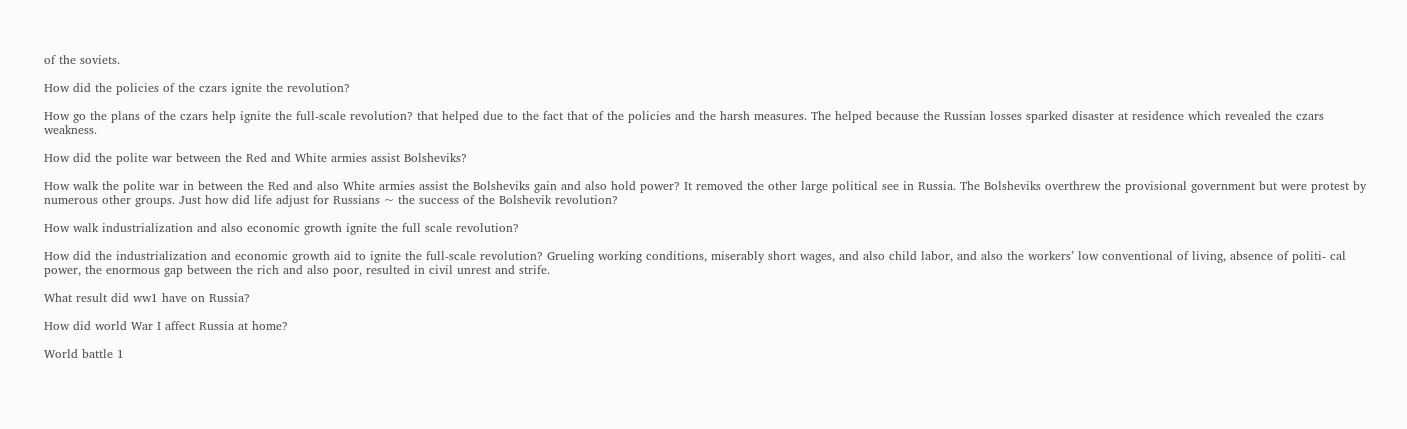of the soviets.

How did the policies of the czars ignite the revolution?

How go the plans of the czars help ignite the full-scale revolution? that helped due to the fact that of the policies and the harsh measures. The helped because the Russian losses sparked disaster at residence which revealed the czars weakness.

How did the polite war between the Red and White armies assist Bolsheviks?

How walk the polite war in between the Red and also White armies assist the Bolsheviks gain and also hold power? It removed the other large political see in Russia. The Bolsheviks overthrew the provisional government but were protest by numerous other groups. Just how did life adjust for Russians ~ the success of the Bolshevik revolution?

How walk industrialization and also economic growth ignite the full scale revolution?

How did the industrialization and economic growth aid to ignite the full-scale revolution? Grueling working conditions, miserably short wages, and also child labor, and also the workers’ low conventional of living, absence of politi- cal power, the enormous gap between the rich and also poor, resulted in civil unrest and strife.

What result did ww1 have on Russia?

How did world War I affect Russia at home?

World battle 1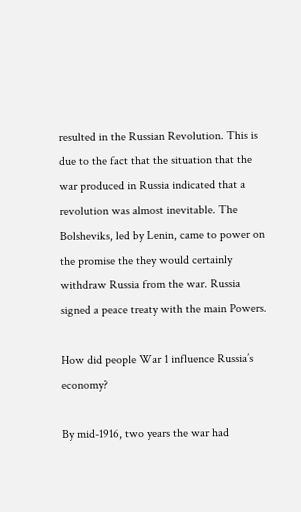resulted in the Russian Revolution. This is due to the fact that the situation that the war produced in Russia indicated that a revolution was almost inevitable. The Bolsheviks, led by Lenin, came to power on the promise the they would certainly withdraw Russia from the war. Russia signed a peace treaty with the main Powers.

How did people War 1 influence Russia’s economy?

By mid-1916, two years the war had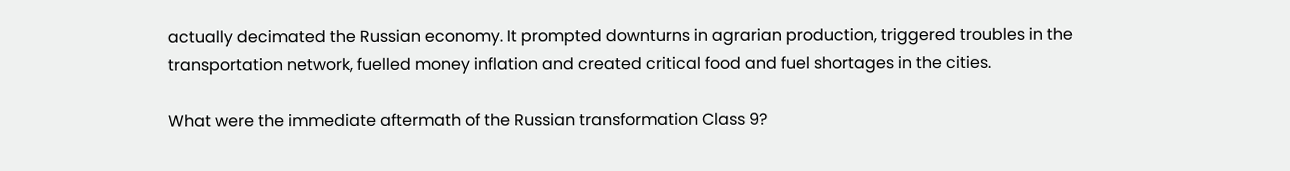actually decimated the Russian economy. It prompted downturns in agrarian production, triggered troubles in the transportation network, fuelled money inflation and created critical food and fuel shortages in the cities.

What were the immediate aftermath of the Russian transformation Class 9?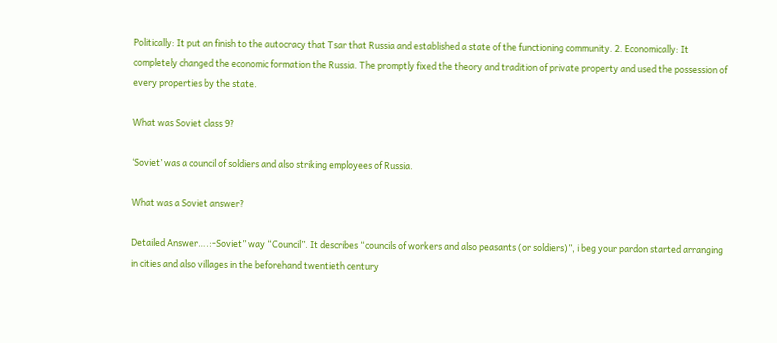Politically: It put an finish to the autocracy that Tsar that Russia and established a state of the functioning community. 2. Economically: It completely changed the economic formation the Russia. The promptly fixed the theory and tradition of private property and used the possession of every properties by the state.

What was Soviet class 9?

‘Soviet’ was a council of soldiers and also striking employees of Russia.

What was a Soviet answer?

Detailed Answer….:-Soviet” way “Council”. It describes “councils of workers and also peasants (or soldiers)”, i beg your pardon started arranging in cities and also villages in the beforehand twentieth century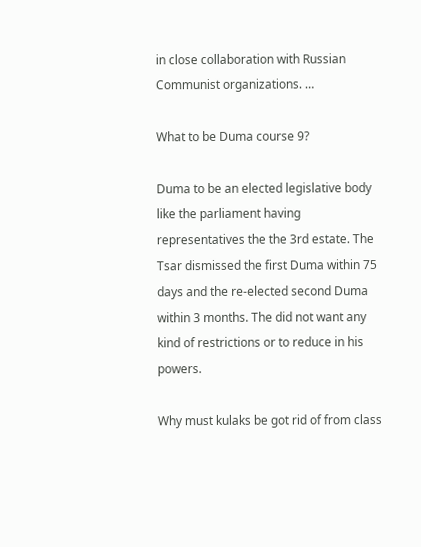in close collaboration with Russian Communist organizations. …

What to be Duma course 9?

Duma to be an elected legislative body like the parliament having representatives the the 3rd estate. The Tsar dismissed the first Duma within 75 days and the re-elected second Duma within 3 months. The did not want any kind of restrictions or to reduce in his powers.

Why must kulaks be got rid of from class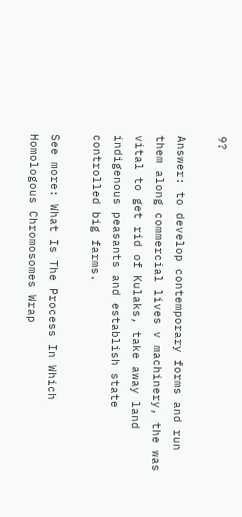9?

Answer: to develop contemporary forms and run them along commercial lives v machinery, the was vital to get rid of Kulaks, take away land indigenous peasants and establish state controlled big farms.

See more: What Is The Process In Which Homologous Chromosomes Wrap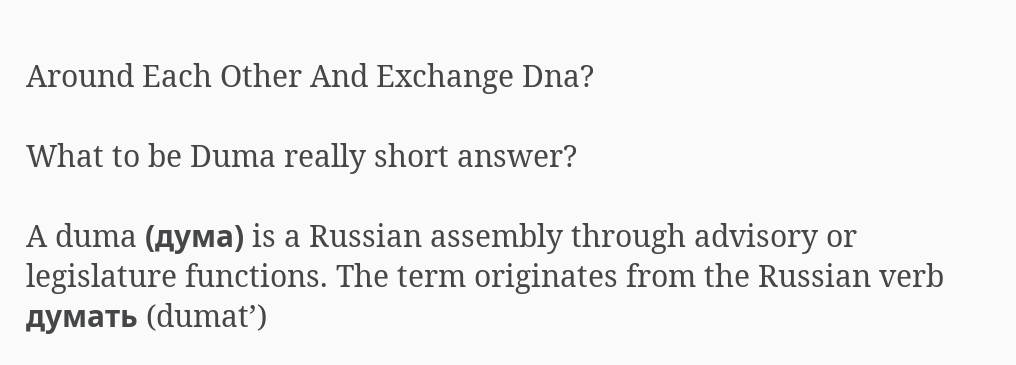Around Each Other And Exchange Dna?

What to be Duma really short answer?

A duma (дума) is a Russian assembly through advisory or legislature functions. The term originates from the Russian verb думать (dumat’)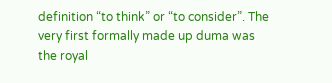definition “to think” or “to consider”. The very first formally made up duma was the royal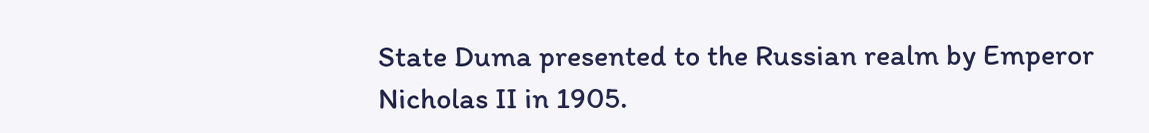State Duma presented to the Russian realm by Emperor Nicholas II in 1905.